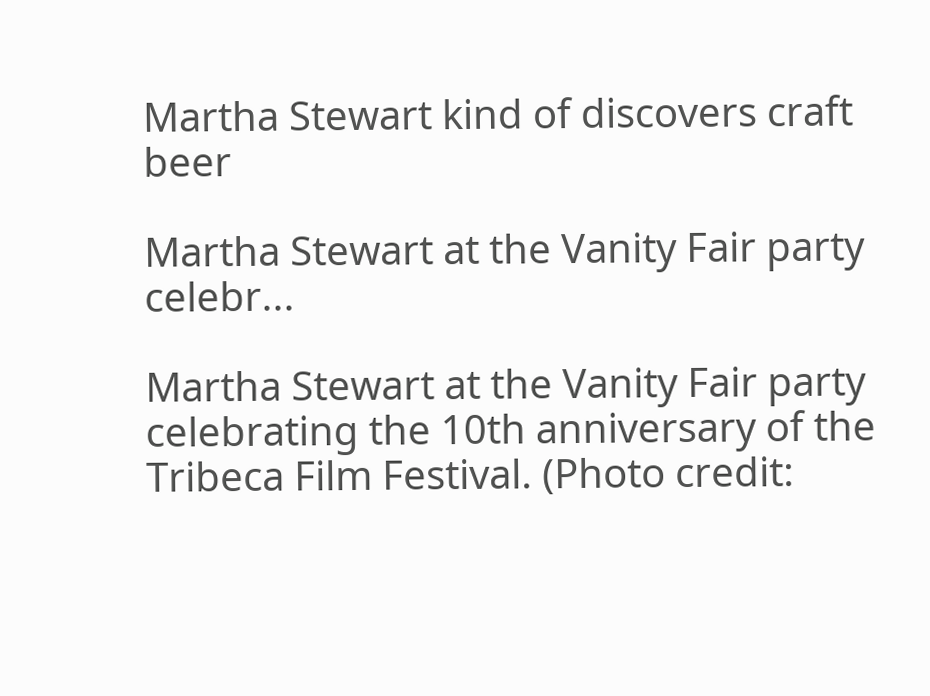Martha Stewart kind of discovers craft beer

Martha Stewart at the Vanity Fair party celebr...

Martha Stewart at the Vanity Fair party celebrating the 10th anniversary of the Tribeca Film Festival. (Photo credit: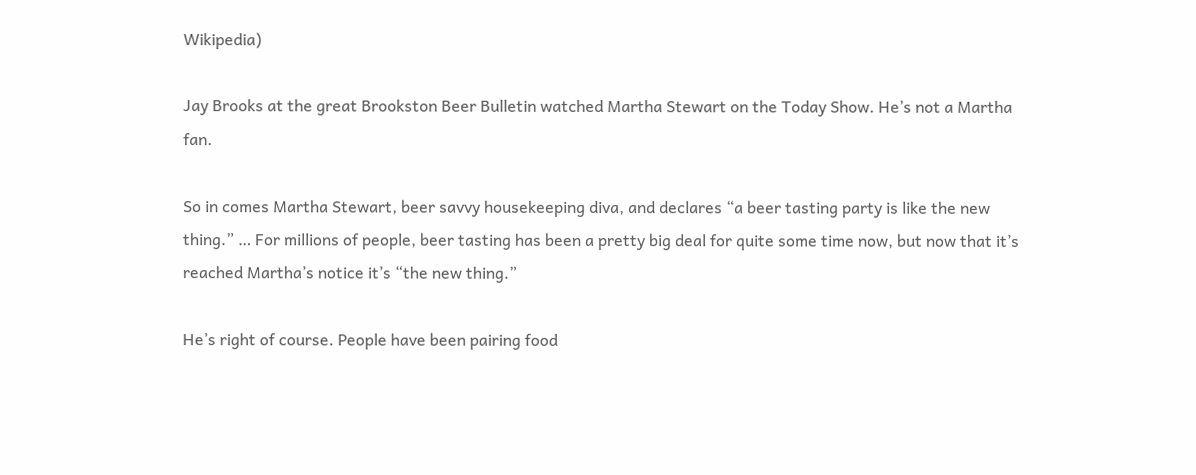Wikipedia)

Jay Brooks at the great Brookston Beer Bulletin watched Martha Stewart on the Today Show. He’s not a Martha fan.

So in comes Martha Stewart, beer savvy housekeeping diva, and declares “a beer tasting party is like the new thing.” … For millions of people, beer tasting has been a pretty big deal for quite some time now, but now that it’s reached Martha’s notice it’s “the new thing.”

He’s right of course. People have been pairing food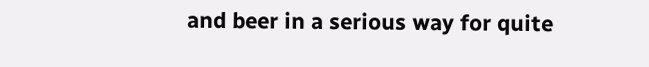and beer in a serious way for quite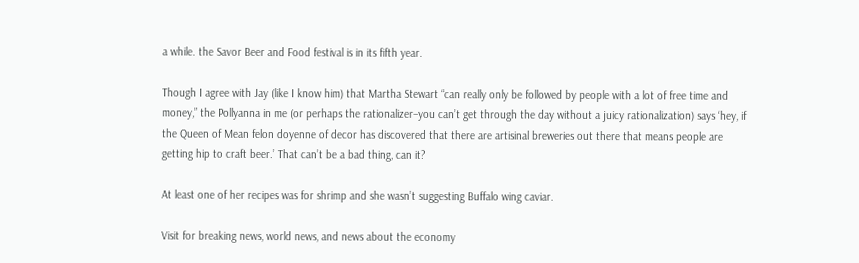a while. the Savor Beer and Food festival is in its fifth year.

Though I agree with Jay (like I know him) that Martha Stewart “can really only be followed by people with a lot of free time and money,” the Pollyanna in me (or perhaps the rationalizer–you can’t get through the day without a juicy rationalization) says ‘hey, if the Queen of Mean felon doyenne of decor has discovered that there are artisinal breweries out there that means people are getting hip to craft beer.’ That can’t be a bad thing, can it?

At least one of her recipes was for shrimp and she wasn’t suggesting Buffalo wing caviar.

Visit for breaking news, world news, and news about the economy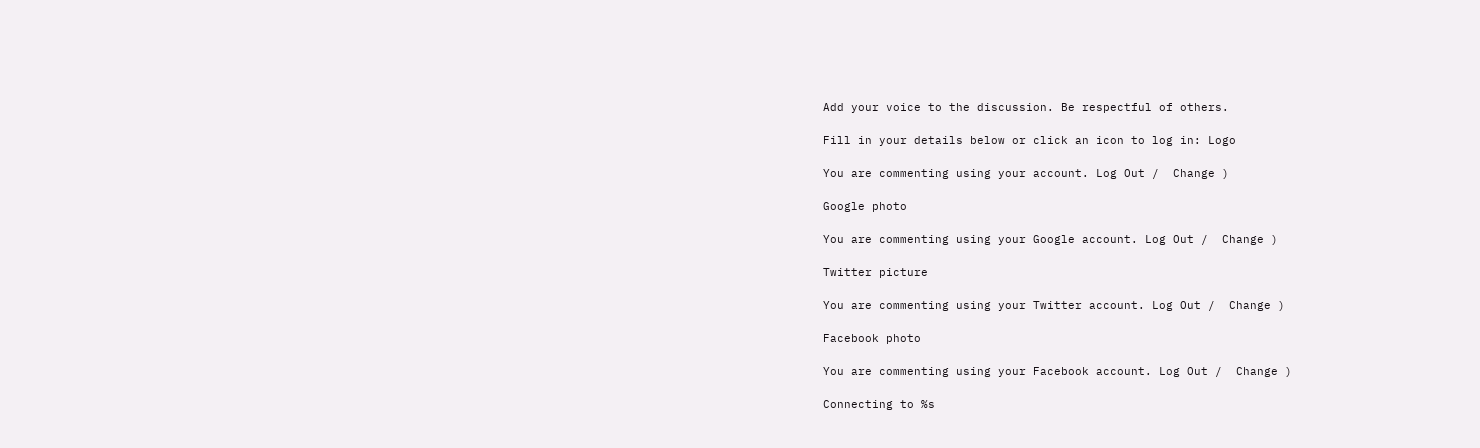Add your voice to the discussion. Be respectful of others.

Fill in your details below or click an icon to log in: Logo

You are commenting using your account. Log Out /  Change )

Google photo

You are commenting using your Google account. Log Out /  Change )

Twitter picture

You are commenting using your Twitter account. Log Out /  Change )

Facebook photo

You are commenting using your Facebook account. Log Out /  Change )

Connecting to %s